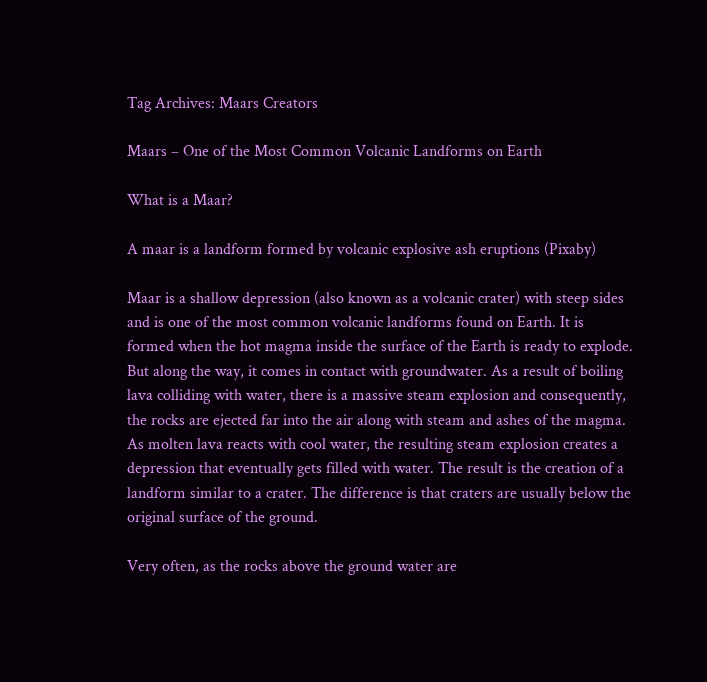Tag Archives: Maars Creators

Maars – One of the Most Common Volcanic Landforms on Earth

What is a Maar?

A maar is a landform formed by volcanic explosive ash eruptions (Pixaby)

Maar is a shallow depression (also known as a volcanic crater) with steep sides and is one of the most common volcanic landforms found on Earth. It is formed when the hot magma inside the surface of the Earth is ready to explode. But along the way, it comes in contact with groundwater. As a result of boiling lava colliding with water, there is a massive steam explosion and consequently, the rocks are ejected far into the air along with steam and ashes of the magma. As molten lava reacts with cool water, the resulting steam explosion creates a depression that eventually gets filled with water. The result is the creation of a landform similar to a crater. The difference is that craters are usually below the original surface of the ground.

Very often, as the rocks above the ground water are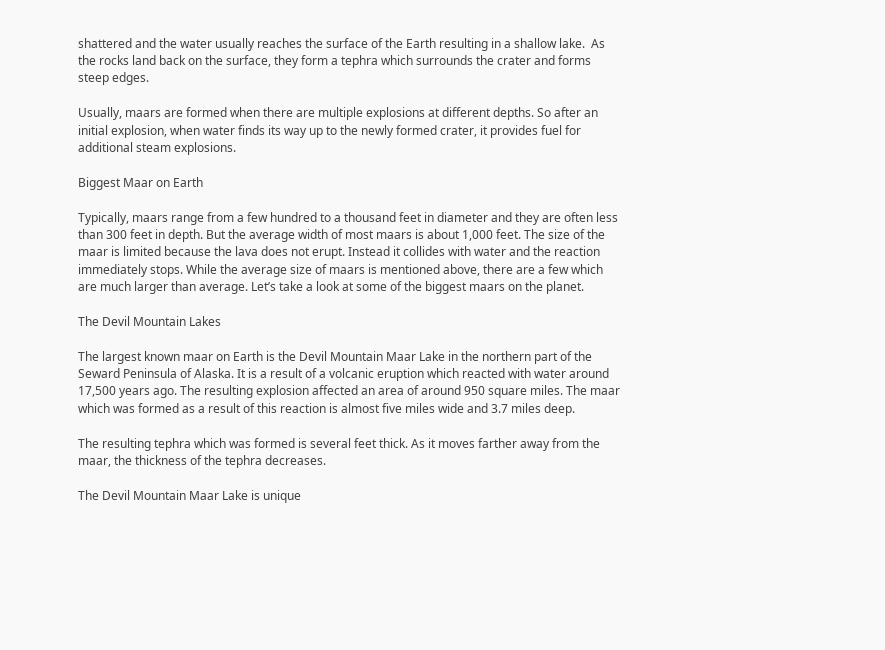shattered and the water usually reaches the surface of the Earth resulting in a shallow lake.  As the rocks land back on the surface, they form a tephra which surrounds the crater and forms steep edges.

Usually, maars are formed when there are multiple explosions at different depths. So after an initial explosion, when water finds its way up to the newly formed crater, it provides fuel for additional steam explosions.

Biggest Maar on Earth

Typically, maars range from a few hundred to a thousand feet in diameter and they are often less than 300 feet in depth. But the average width of most maars is about 1,000 feet. The size of the maar is limited because the lava does not erupt. Instead it collides with water and the reaction immediately stops. While the average size of maars is mentioned above, there are a few which are much larger than average. Let’s take a look at some of the biggest maars on the planet.

The Devil Mountain Lakes

The largest known maar on Earth is the Devil Mountain Maar Lake in the northern part of the Seward Peninsula of Alaska. It is a result of a volcanic eruption which reacted with water around 17,500 years ago. The resulting explosion affected an area of around 950 square miles. The maar which was formed as a result of this reaction is almost five miles wide and 3.7 miles deep.

The resulting tephra which was formed is several feet thick. As it moves farther away from the maar, the thickness of the tephra decreases.

The Devil Mountain Maar Lake is unique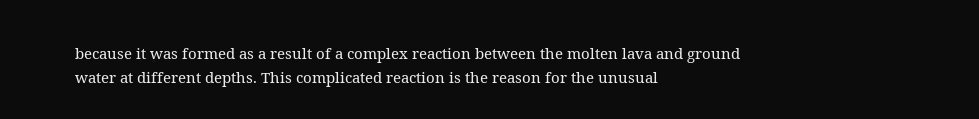because it was formed as a result of a complex reaction between the molten lava and ground water at different depths. This complicated reaction is the reason for the unusual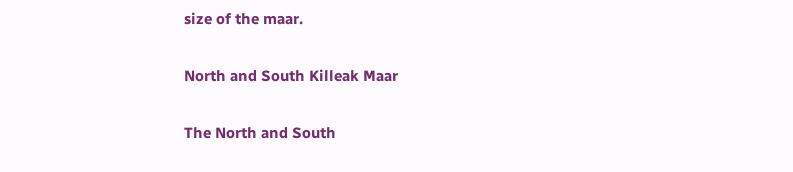size of the maar.

North and South Killeak Maar

The North and South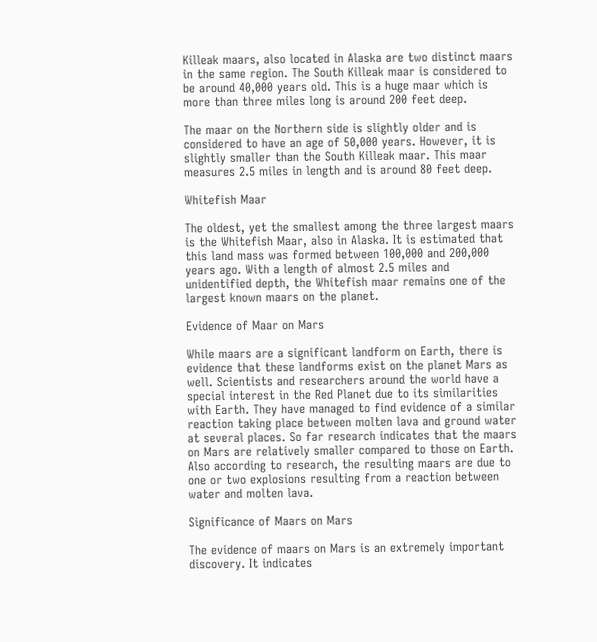Killeak maars, also located in Alaska are two distinct maars in the same region. The South Killeak maar is considered to be around 40,000 years old. This is a huge maar which is more than three miles long is around 200 feet deep.

The maar on the Northern side is slightly older and is considered to have an age of 50,000 years. However, it is slightly smaller than the South Killeak maar. This maar measures 2.5 miles in length and is around 80 feet deep.

Whitefish Maar

The oldest, yet the smallest among the three largest maars is the Whitefish Maar, also in Alaska. It is estimated that this land mass was formed between 100,000 and 200,000 years ago. With a length of almost 2.5 miles and unidentified depth, the Whitefish maar remains one of the largest known maars on the planet.

Evidence of Maar on Mars

While maars are a significant landform on Earth, there is evidence that these landforms exist on the planet Mars as well. Scientists and researchers around the world have a special interest in the Red Planet due to its similarities with Earth. They have managed to find evidence of a similar reaction taking place between molten lava and ground water at several places. So far research indicates that the maars on Mars are relatively smaller compared to those on Earth. Also according to research, the resulting maars are due to one or two explosions resulting from a reaction between water and molten lava.

Significance of Maars on Mars

The evidence of maars on Mars is an extremely important discovery. It indicates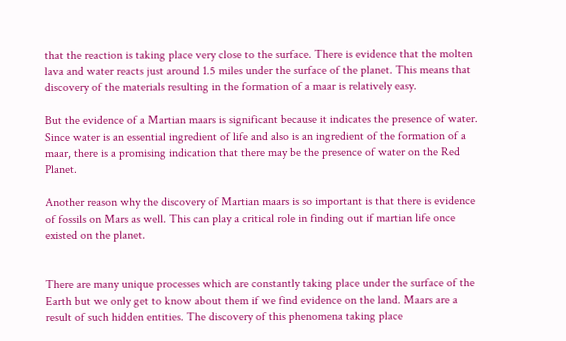that the reaction is taking place very close to the surface. There is evidence that the molten lava and water reacts just around 1.5 miles under the surface of the planet. This means that discovery of the materials resulting in the formation of a maar is relatively easy.

But the evidence of a Martian maars is significant because it indicates the presence of water. Since water is an essential ingredient of life and also is an ingredient of the formation of a maar, there is a promising indication that there may be the presence of water on the Red Planet.

Another reason why the discovery of Martian maars is so important is that there is evidence of fossils on Mars as well. This can play a critical role in finding out if martian life once existed on the planet.


There are many unique processes which are constantly taking place under the surface of the Earth but we only get to know about them if we find evidence on the land. Maars are a result of such hidden entities. The discovery of this phenomena taking place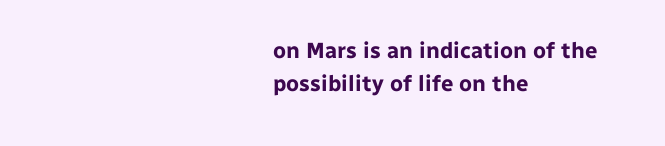on Mars is an indication of the possibility of life on the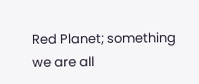Red Planet; something we are all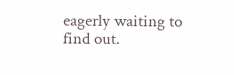eagerly waiting to find out.